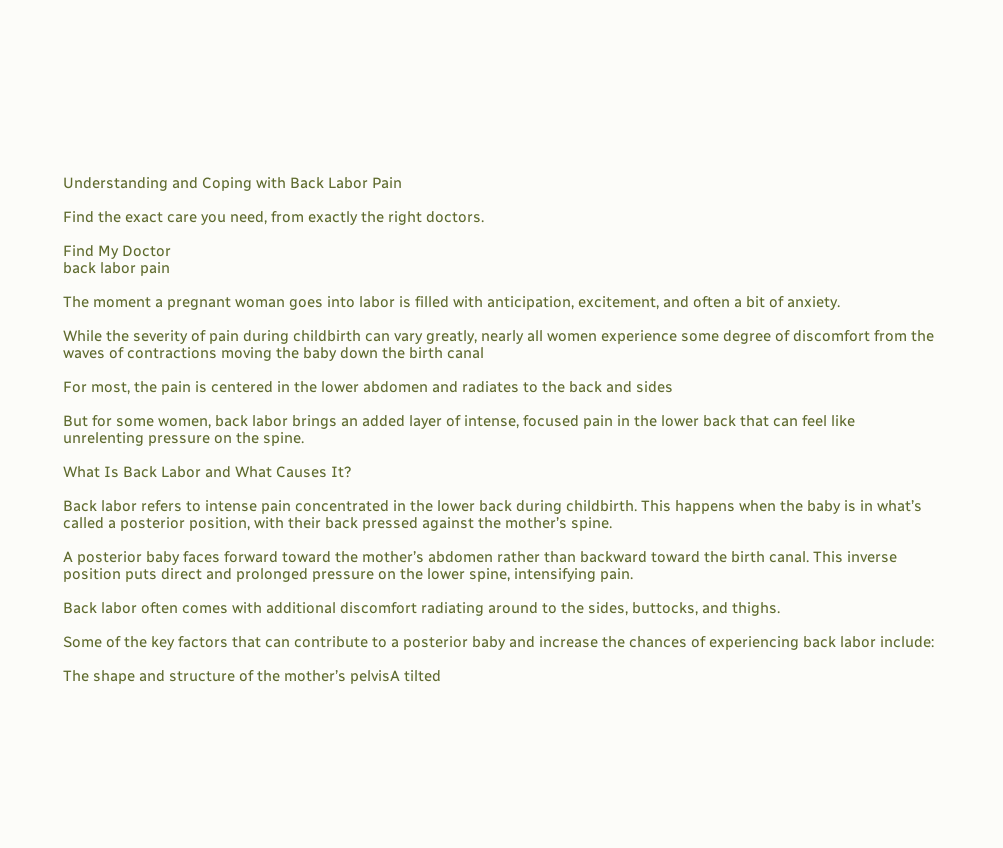Understanding and Coping with Back Labor Pain

Find the exact care you need, from exactly the right doctors.

Find My Doctor
back labor pain

The moment a pregnant woman goes into labor is filled with anticipation, excitement, and often a bit of anxiety.

While the severity of pain during childbirth can vary greatly, nearly all women experience some degree of discomfort from the waves of contractions moving the baby down the birth canal

For most, the pain is centered in the lower abdomen and radiates to the back and sides

But for some women, back labor brings an added layer of intense, focused pain in the lower back that can feel like unrelenting pressure on the spine.

What Is Back Labor and What Causes It?

Back labor refers to intense pain concentrated in the lower back during childbirth. This happens when the baby is in what’s called a posterior position, with their back pressed against the mother’s spine.

A posterior baby faces forward toward the mother’s abdomen rather than backward toward the birth canal. This inverse position puts direct and prolonged pressure on the lower spine, intensifying pain.

Back labor often comes with additional discomfort radiating around to the sides, buttocks, and thighs.

Some of the key factors that can contribute to a posterior baby and increase the chances of experiencing back labor include:

The shape and structure of the mother’s pelvisA tilted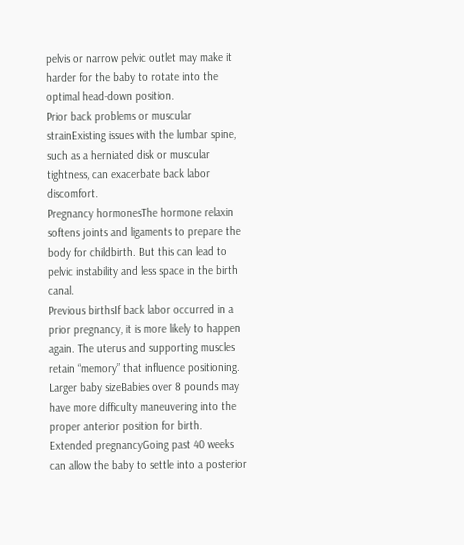pelvis or narrow pelvic outlet may make it harder for the baby to rotate into the optimal head-down position.
Prior back problems or muscular strainExisting issues with the lumbar spine, such as a herniated disk or muscular tightness, can exacerbate back labor discomfort.
Pregnancy hormonesThe hormone relaxin softens joints and ligaments to prepare the body for childbirth. But this can lead to pelvic instability and less space in the birth canal.
Previous birthsIf back labor occurred in a prior pregnancy, it is more likely to happen again. The uterus and supporting muscles retain “memory” that influence positioning.
Larger baby sizeBabies over 8 pounds may have more difficulty maneuvering into the proper anterior position for birth.
Extended pregnancyGoing past 40 weeks can allow the baby to settle into a posterior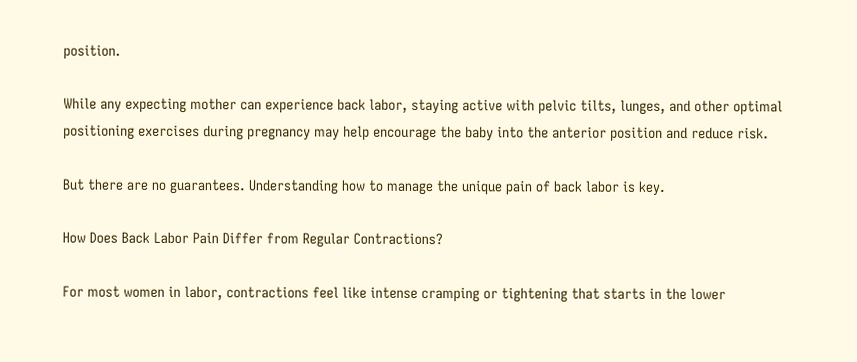position.

While any expecting mother can experience back labor, staying active with pelvic tilts, lunges, and other optimal positioning exercises during pregnancy may help encourage the baby into the anterior position and reduce risk.

But there are no guarantees. Understanding how to manage the unique pain of back labor is key.

How Does Back Labor Pain Differ from Regular Contractions?

For most women in labor, contractions feel like intense cramping or tightening that starts in the lower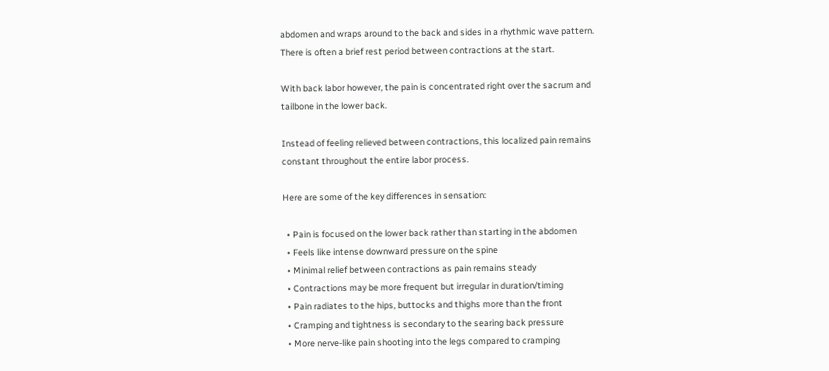abdomen and wraps around to the back and sides in a rhythmic wave pattern. There is often a brief rest period between contractions at the start.

With back labor however, the pain is concentrated right over the sacrum and tailbone in the lower back.

Instead of feeling relieved between contractions, this localized pain remains constant throughout the entire labor process.

Here are some of the key differences in sensation:

  • Pain is focused on the lower back rather than starting in the abdomen
  • Feels like intense downward pressure on the spine
  • Minimal relief between contractions as pain remains steady
  • Contractions may be more frequent but irregular in duration/timing
  • Pain radiates to the hips, buttocks and thighs more than the front
  • Cramping and tightness is secondary to the searing back pressure
  • More nerve-like pain shooting into the legs compared to cramping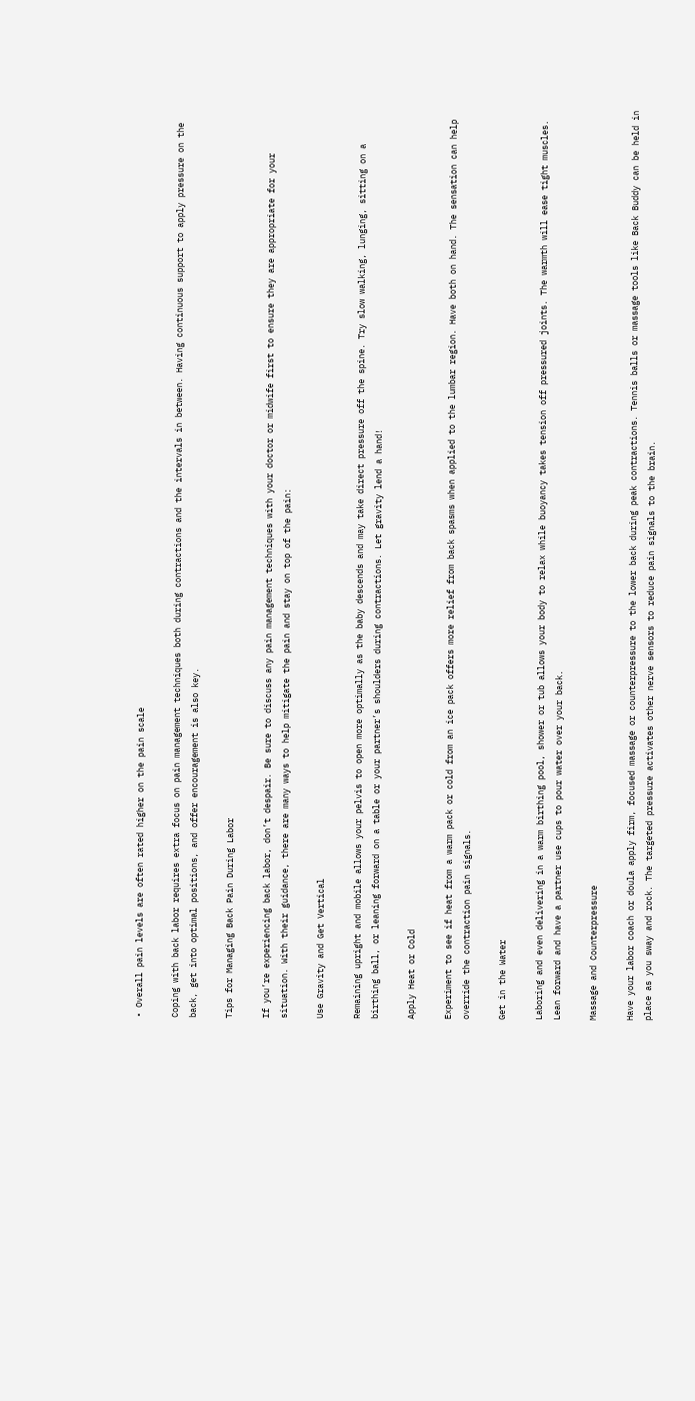• Overall pain levels are often rated higher on the pain scale

Coping with back labor requires extra focus on pain management techniques both during contractions and the intervals in between. Having continuous support to apply pressure on the back, get into optimal positions, and offer encouragement is also key.

Tips for Managing Back Pain During Labor

If you’re experiencing back labor, don’t despair. Be sure to discuss any pain management techniques with your doctor or midwife first to ensure they are appropriate for your situation. With their guidance, there are many ways to help mitigate the pain and stay on top of the pain:

Use Gravity and Get Vertical

Remaining upright and mobile allows your pelvis to open more optimally as the baby descends and may take direct pressure off the spine. Try slow walking, lunging, sitting on a birthing ball, or leaning forward on a table or your partner’s shoulders during contractions. Let gravity lend a hand!

Apply Heat or Cold

Experiment to see if heat from a warm pack or cold from an ice pack offers more relief from back spasms when applied to the lumbar region. Have both on hand. The sensation can help override the contraction pain signals.

Get in the Water

Laboring and even delivering in a warm birthing pool, shower or tub allows your body to relax while buoyancy takes tension off pressured joints. The warmth will ease tight muscles. Lean forward and have a partner use cups to pour water over your back.

Massage and Counterpressure

Have your labor coach or doula apply firm, focused massage or counterpressure to the lower back during peak contractions. Tennis balls or massage tools like Back Buddy can be held in place as you sway and rock. The targeted pressure activates other nerve sensors to reduce pain signals to the brain.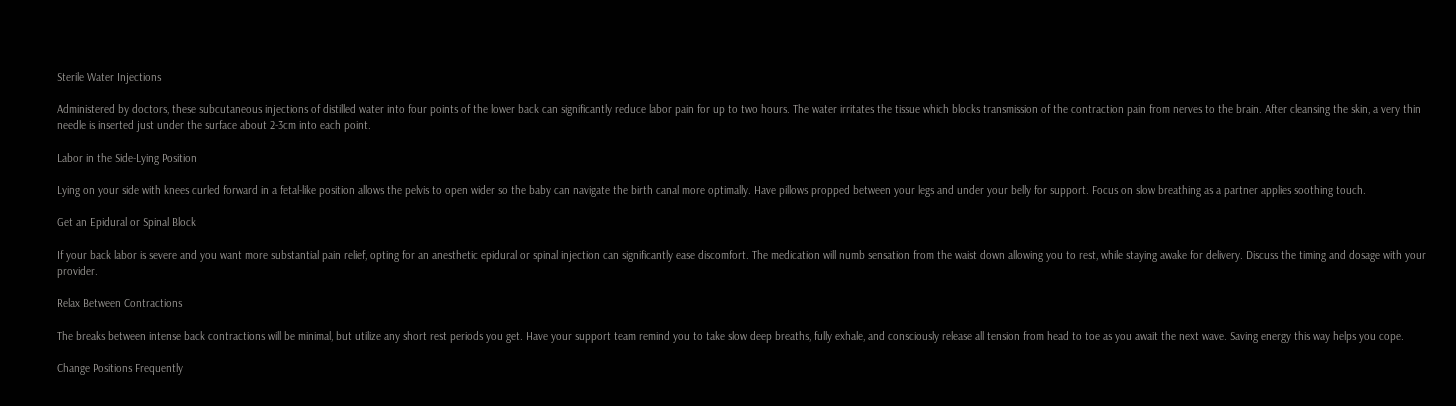Sterile Water Injections

Administered by doctors, these subcutaneous injections of distilled water into four points of the lower back can significantly reduce labor pain for up to two hours. The water irritates the tissue which blocks transmission of the contraction pain from nerves to the brain. After cleansing the skin, a very thin needle is inserted just under the surface about 2-3cm into each point.

Labor in the Side-Lying Position

Lying on your side with knees curled forward in a fetal-like position allows the pelvis to open wider so the baby can navigate the birth canal more optimally. Have pillows propped between your legs and under your belly for support. Focus on slow breathing as a partner applies soothing touch.

Get an Epidural or Spinal Block

If your back labor is severe and you want more substantial pain relief, opting for an anesthetic epidural or spinal injection can significantly ease discomfort. The medication will numb sensation from the waist down allowing you to rest, while staying awake for delivery. Discuss the timing and dosage with your provider.

Relax Between Contractions

The breaks between intense back contractions will be minimal, but utilize any short rest periods you get. Have your support team remind you to take slow deep breaths, fully exhale, and consciously release all tension from head to toe as you await the next wave. Saving energy this way helps you cope.

Change Positions Frequently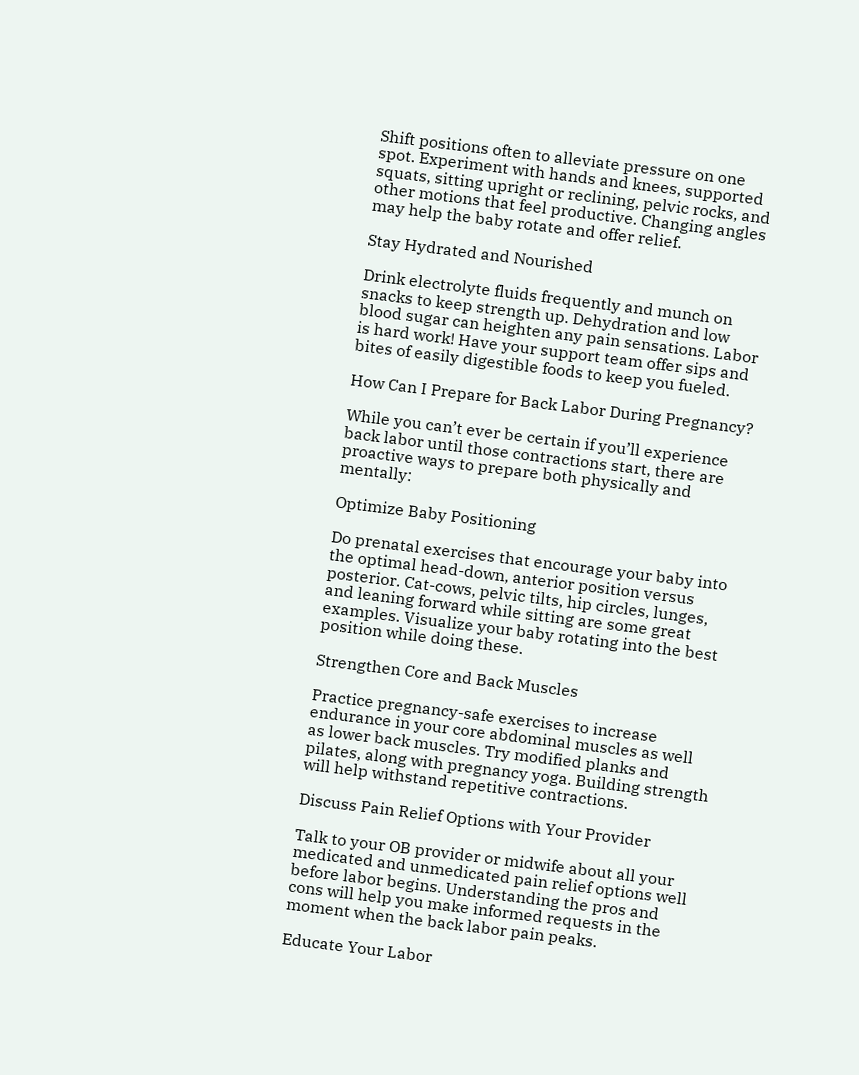Shift positions often to alleviate pressure on one spot. Experiment with hands and knees, supported squats, sitting upright or reclining, pelvic rocks, and other motions that feel productive. Changing angles may help the baby rotate and offer relief.

Stay Hydrated and Nourished

Drink electrolyte fluids frequently and munch on snacks to keep strength up. Dehydration and low blood sugar can heighten any pain sensations. Labor is hard work! Have your support team offer sips and bites of easily digestible foods to keep you fueled.

How Can I Prepare for Back Labor During Pregnancy?

While you can’t ever be certain if you’ll experience back labor until those contractions start, there are proactive ways to prepare both physically and mentally:

Optimize Baby Positioning

Do prenatal exercises that encourage your baby into the optimal head-down, anterior position versus posterior. Cat-cows, pelvic tilts, hip circles, lunges, and leaning forward while sitting are some great examples. Visualize your baby rotating into the best position while doing these.

Strengthen Core and Back Muscles

Practice pregnancy-safe exercises to increase endurance in your core abdominal muscles as well as lower back muscles. Try modified planks and pilates, along with pregnancy yoga. Building strength will help withstand repetitive contractions.

Discuss Pain Relief Options with Your Provider

Talk to your OB provider or midwife about all your medicated and unmedicated pain relief options well before labor begins. Understanding the pros and cons will help you make informed requests in the moment when the back labor pain peaks.

Educate Your Labor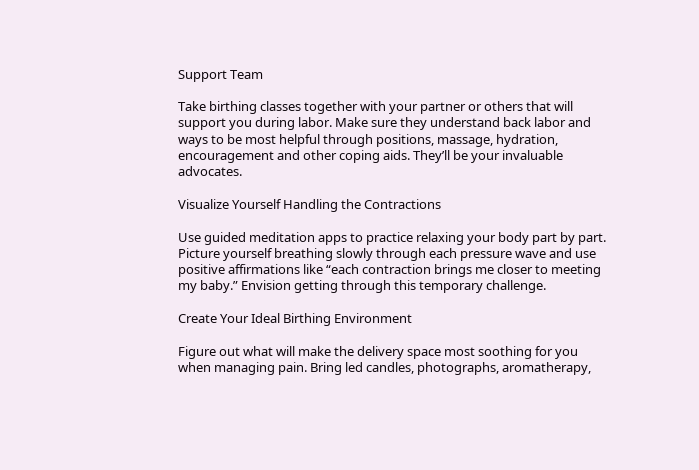Support Team

Take birthing classes together with your partner or others that will support you during labor. Make sure they understand back labor and ways to be most helpful through positions, massage, hydration, encouragement and other coping aids. They’ll be your invaluable advocates.

Visualize Yourself Handling the Contractions

Use guided meditation apps to practice relaxing your body part by part. Picture yourself breathing slowly through each pressure wave and use positive affirmations like “each contraction brings me closer to meeting my baby.” Envision getting through this temporary challenge.

Create Your Ideal Birthing Environment

Figure out what will make the delivery space most soothing for you when managing pain. Bring led candles, photographs, aromatherapy,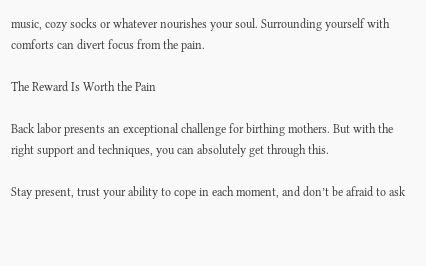music, cozy socks or whatever nourishes your soul. Surrounding yourself with comforts can divert focus from the pain.

The Reward Is Worth the Pain

Back labor presents an exceptional challenge for birthing mothers. But with the right support and techniques, you can absolutely get through this.

Stay present, trust your ability to cope in each moment, and don’t be afraid to ask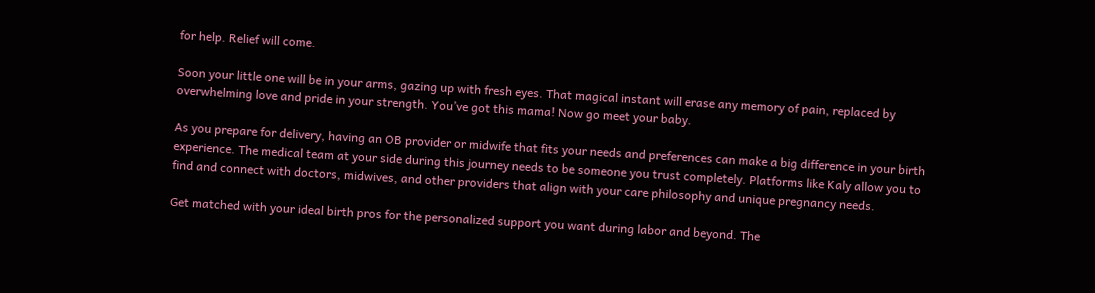for help. Relief will come.

Soon your little one will be in your arms, gazing up with fresh eyes. That magical instant will erase any memory of pain, replaced by overwhelming love and pride in your strength. You’ve got this mama! Now go meet your baby.

As you prepare for delivery, having an OB provider or midwife that fits your needs and preferences can make a big difference in your birth experience. The medical team at your side during this journey needs to be someone you trust completely. Platforms like Kaly allow you to find and connect with doctors, midwives, and other providers that align with your care philosophy and unique pregnancy needs.

Get matched with your ideal birth pros for the personalized support you want during labor and beyond. The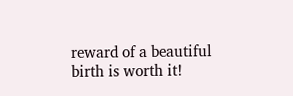reward of a beautiful birth is worth it!